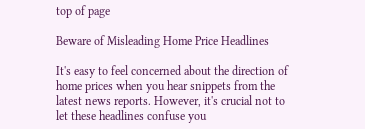top of page

Beware of Misleading Home Price Headlines

It's easy to feel concerned about the direction of home prices when you hear snippets from the latest news reports. However, it's crucial not to let these headlines confuse you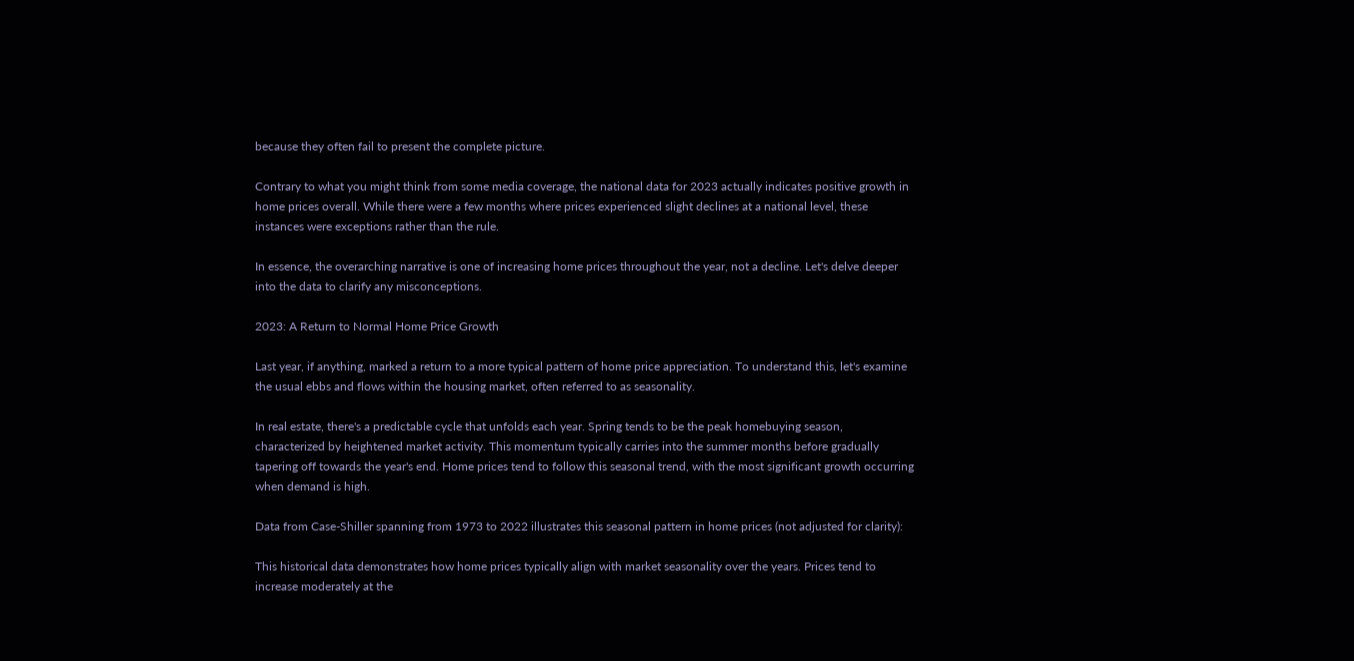because they often fail to present the complete picture.

Contrary to what you might think from some media coverage, the national data for 2023 actually indicates positive growth in home prices overall. While there were a few months where prices experienced slight declines at a national level, these instances were exceptions rather than the rule.

In essence, the overarching narrative is one of increasing home prices throughout the year, not a decline. Let's delve deeper into the data to clarify any misconceptions.

2023: A Return to Normal Home Price Growth

Last year, if anything, marked a return to a more typical pattern of home price appreciation. To understand this, let's examine the usual ebbs and flows within the housing market, often referred to as seasonality.

In real estate, there's a predictable cycle that unfolds each year. Spring tends to be the peak homebuying season, characterized by heightened market activity. This momentum typically carries into the summer months before gradually tapering off towards the year's end. Home prices tend to follow this seasonal trend, with the most significant growth occurring when demand is high.

Data from Case-Shiller spanning from 1973 to 2022 illustrates this seasonal pattern in home prices (not adjusted for clarity):

This historical data demonstrates how home prices typically align with market seasonality over the years. Prices tend to increase moderately at the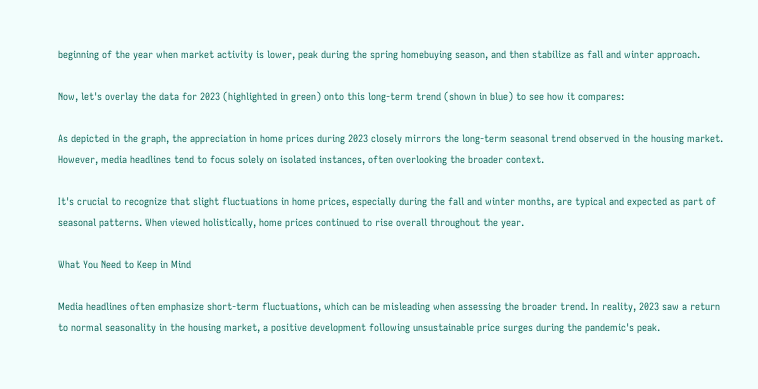beginning of the year when market activity is lower, peak during the spring homebuying season, and then stabilize as fall and winter approach.

Now, let's overlay the data for 2023 (highlighted in green) onto this long-term trend (shown in blue) to see how it compares:

As depicted in the graph, the appreciation in home prices during 2023 closely mirrors the long-term seasonal trend observed in the housing market. However, media headlines tend to focus solely on isolated instances, often overlooking the broader context.

It's crucial to recognize that slight fluctuations in home prices, especially during the fall and winter months, are typical and expected as part of seasonal patterns. When viewed holistically, home prices continued to rise overall throughout the year.

What You Need to Keep in Mind

Media headlines often emphasize short-term fluctuations, which can be misleading when assessing the broader trend. In reality, 2023 saw a return to normal seasonality in the housing market, a positive development following unsustainable price surges during the pandemic's peak.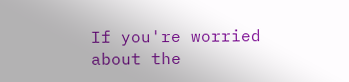If you're worried about the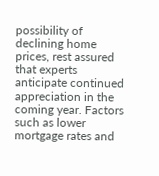possibility of declining home prices, rest assured that experts anticipate continued appreciation in the coming year. Factors such as lower mortgage rates and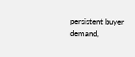persistent buyer demand,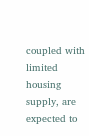coupled with limited housing supply, are expected to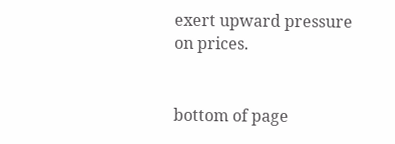exert upward pressure on prices.


bottom of page